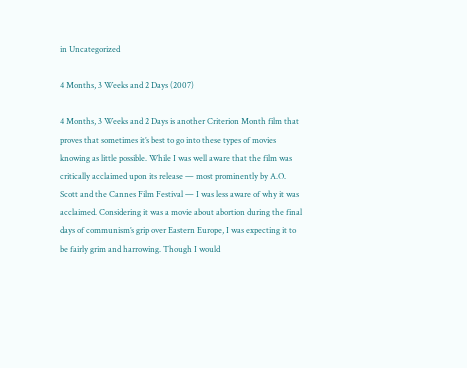in Uncategorized

4 Months, 3 Weeks and 2 Days (2007)

4 Months, 3 Weeks and 2 Days is another Criterion Month film that proves that sometimes it’s best to go into these types of movies knowing as little possible. While I was well aware that the film was critically acclaimed upon its release — most prominently by A.O. Scott and the Cannes Film Festival — I was less aware of why it was acclaimed. Considering it was a movie about abortion during the final days of communism’s grip over Eastern Europe, I was expecting it to be fairly grim and harrowing. Though I would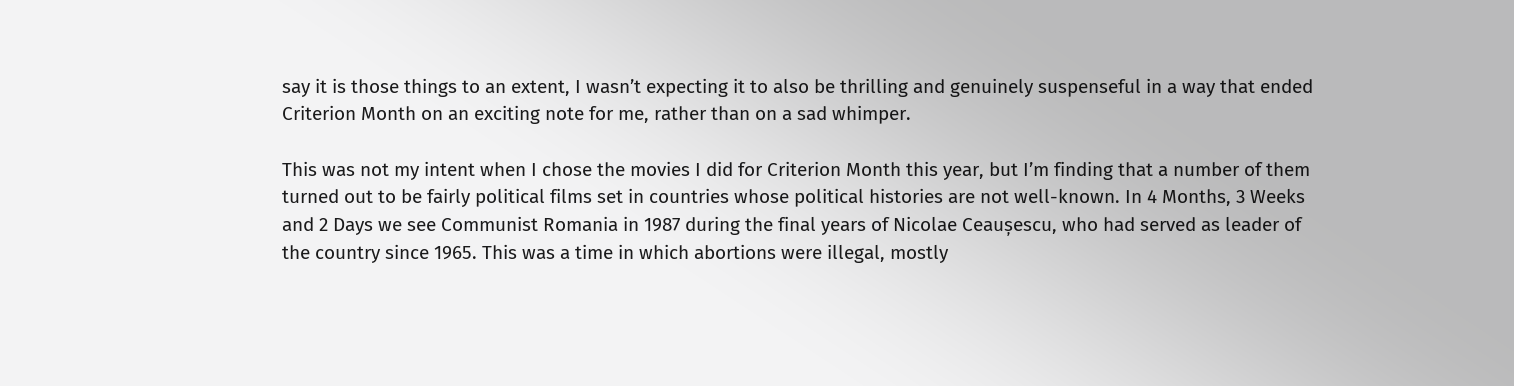say it is those things to an extent, I wasn’t expecting it to also be thrilling and genuinely suspenseful in a way that ended Criterion Month on an exciting note for me, rather than on a sad whimper.

This was not my intent when I chose the movies I did for Criterion Month this year, but I’m finding that a number of them turned out to be fairly political films set in countries whose political histories are not well-known. In 4 Months, 3 Weeks and 2 Days we see Communist Romania in 1987 during the final years of Nicolae Ceaușescu, who had served as leader of the country since 1965. This was a time in which abortions were illegal, mostly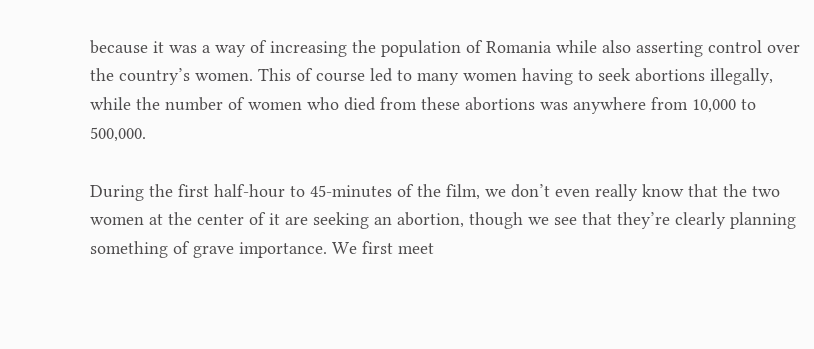because it was a way of increasing the population of Romania while also asserting control over the country’s women. This of course led to many women having to seek abortions illegally, while the number of women who died from these abortions was anywhere from 10,000 to 500,000.

During the first half-hour to 45-minutes of the film, we don’t even really know that the two women at the center of it are seeking an abortion, though we see that they’re clearly planning something of grave importance. We first meet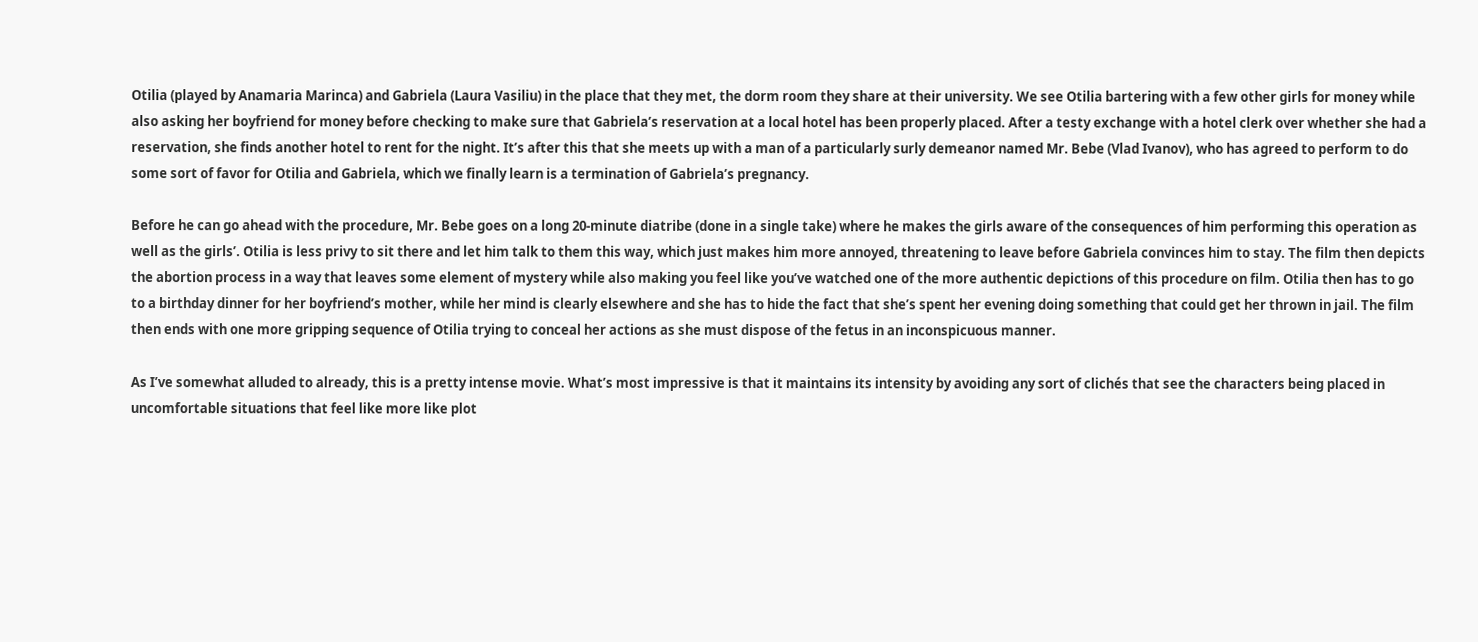Otilia (played by Anamaria Marinca) and Gabriela (Laura Vasiliu) in the place that they met, the dorm room they share at their university. We see Otilia bartering with a few other girls for money while also asking her boyfriend for money before checking to make sure that Gabriela’s reservation at a local hotel has been properly placed. After a testy exchange with a hotel clerk over whether she had a reservation, she finds another hotel to rent for the night. It’s after this that she meets up with a man of a particularly surly demeanor named Mr. Bebe (Vlad Ivanov), who has agreed to perform to do some sort of favor for Otilia and Gabriela, which we finally learn is a termination of Gabriela’s pregnancy.

Before he can go ahead with the procedure, Mr. Bebe goes on a long 20-minute diatribe (done in a single take) where he makes the girls aware of the consequences of him performing this operation as well as the girls’. Otilia is less privy to sit there and let him talk to them this way, which just makes him more annoyed, threatening to leave before Gabriela convinces him to stay. The film then depicts the abortion process in a way that leaves some element of mystery while also making you feel like you’ve watched one of the more authentic depictions of this procedure on film. Otilia then has to go to a birthday dinner for her boyfriend’s mother, while her mind is clearly elsewhere and she has to hide the fact that she’s spent her evening doing something that could get her thrown in jail. The film then ends with one more gripping sequence of Otilia trying to conceal her actions as she must dispose of the fetus in an inconspicuous manner.

As I’ve somewhat alluded to already, this is a pretty intense movie. What’s most impressive is that it maintains its intensity by avoiding any sort of clichés that see the characters being placed in uncomfortable situations that feel like more like plot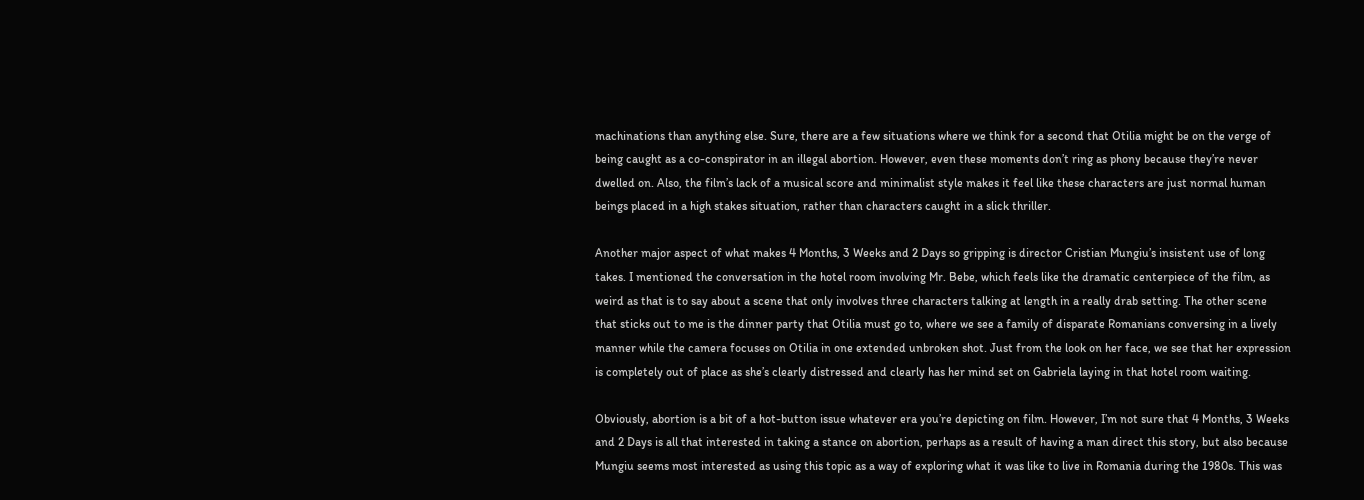machinations than anything else. Sure, there are a few situations where we think for a second that Otilia might be on the verge of being caught as a co-conspirator in an illegal abortion. However, even these moments don’t ring as phony because they’re never dwelled on. Also, the film’s lack of a musical score and minimalist style makes it feel like these characters are just normal human beings placed in a high stakes situation, rather than characters caught in a slick thriller.

Another major aspect of what makes 4 Months, 3 Weeks and 2 Days so gripping is director Cristian Mungiu’s insistent use of long takes. I mentioned the conversation in the hotel room involving Mr. Bebe, which feels like the dramatic centerpiece of the film, as weird as that is to say about a scene that only involves three characters talking at length in a really drab setting. The other scene that sticks out to me is the dinner party that Otilia must go to, where we see a family of disparate Romanians conversing in a lively manner while the camera focuses on Otilia in one extended unbroken shot. Just from the look on her face, we see that her expression is completely out of place as she’s clearly distressed and clearly has her mind set on Gabriela laying in that hotel room waiting.

Obviously, abortion is a bit of a hot-button issue whatever era you’re depicting on film. However, I’m not sure that 4 Months, 3 Weeks and 2 Days is all that interested in taking a stance on abortion, perhaps as a result of having a man direct this story, but also because Mungiu seems most interested as using this topic as a way of exploring what it was like to live in Romania during the 1980s. This was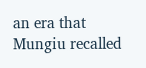an era that Mungiu recalled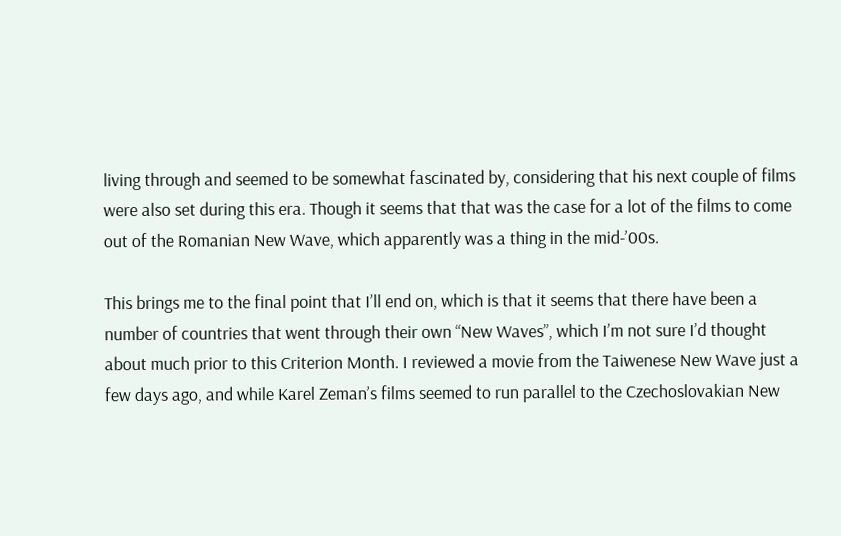living through and seemed to be somewhat fascinated by, considering that his next couple of films were also set during this era. Though it seems that that was the case for a lot of the films to come out of the Romanian New Wave, which apparently was a thing in the mid-’00s.

This brings me to the final point that I’ll end on, which is that it seems that there have been a number of countries that went through their own “New Waves”, which I’m not sure I’d thought about much prior to this Criterion Month. I reviewed a movie from the Taiwenese New Wave just a few days ago, and while Karel Zeman’s films seemed to run parallel to the Czechoslovakian New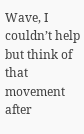Wave, I couldn’t help but think of that movement after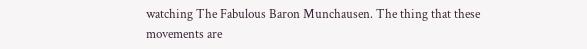watching The Fabulous Baron Munchausen. The thing that these movements are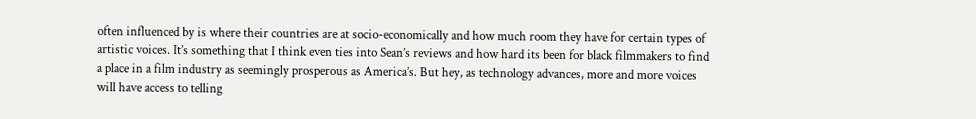often influenced by is where their countries are at socio-economically and how much room they have for certain types of artistic voices. It’s something that I think even ties into Sean’s reviews and how hard its been for black filmmakers to find a place in a film industry as seemingly prosperous as America’s. But hey, as technology advances, more and more voices will have access to telling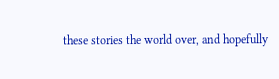these stories the world over, and hopefully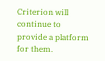Criterion will continue to provide a platform for them.